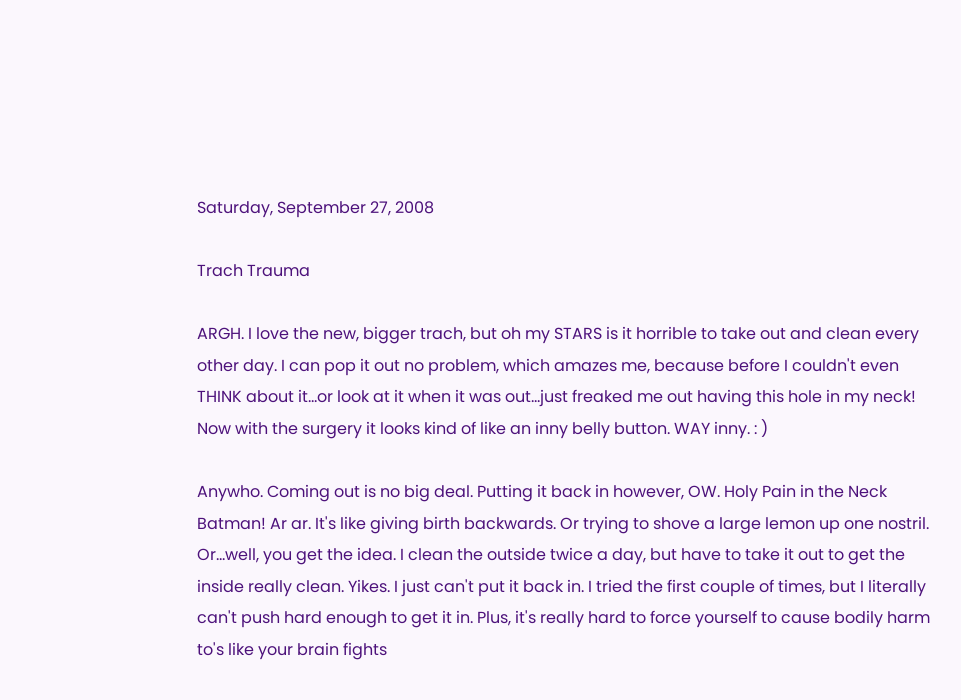Saturday, September 27, 2008

Trach Trauma

ARGH. I love the new, bigger trach, but oh my STARS is it horrible to take out and clean every other day. I can pop it out no problem, which amazes me, because before I couldn't even THINK about it...or look at it when it was out...just freaked me out having this hole in my neck! Now with the surgery it looks kind of like an inny belly button. WAY inny. : )

Anywho. Coming out is no big deal. Putting it back in however, OW. Holy Pain in the Neck Batman! Ar ar. It's like giving birth backwards. Or trying to shove a large lemon up one nostril. Or...well, you get the idea. I clean the outside twice a day, but have to take it out to get the inside really clean. Yikes. I just can't put it back in. I tried the first couple of times, but I literally can't push hard enough to get it in. Plus, it's really hard to force yourself to cause bodily harm to's like your brain fights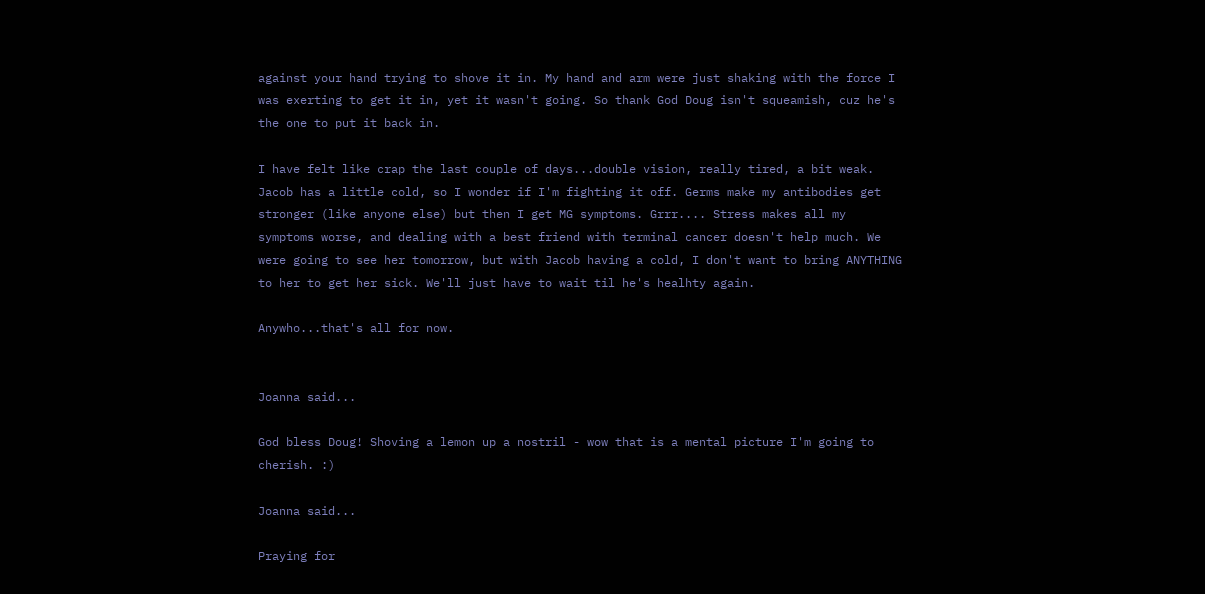against your hand trying to shove it in. My hand and arm were just shaking with the force I was exerting to get it in, yet it wasn't going. So thank God Doug isn't squeamish, cuz he's the one to put it back in.

I have felt like crap the last couple of days...double vision, really tired, a bit weak. Jacob has a little cold, so I wonder if I'm fighting it off. Germs make my antibodies get stronger (like anyone else) but then I get MG symptoms. Grrr.... Stress makes all my symptoms worse, and dealing with a best friend with terminal cancer doesn't help much. We were going to see her tomorrow, but with Jacob having a cold, I don't want to bring ANYTHING to her to get her sick. We'll just have to wait til he's healhty again.

Anywho...that's all for now.


Joanna said...

God bless Doug! Shoving a lemon up a nostril - wow that is a mental picture I'm going to cherish. :)

Joanna said...

Praying for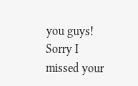you guys! Sorry I missed your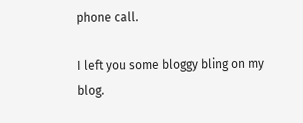phone call.

I left you some bloggy bling on my blog.